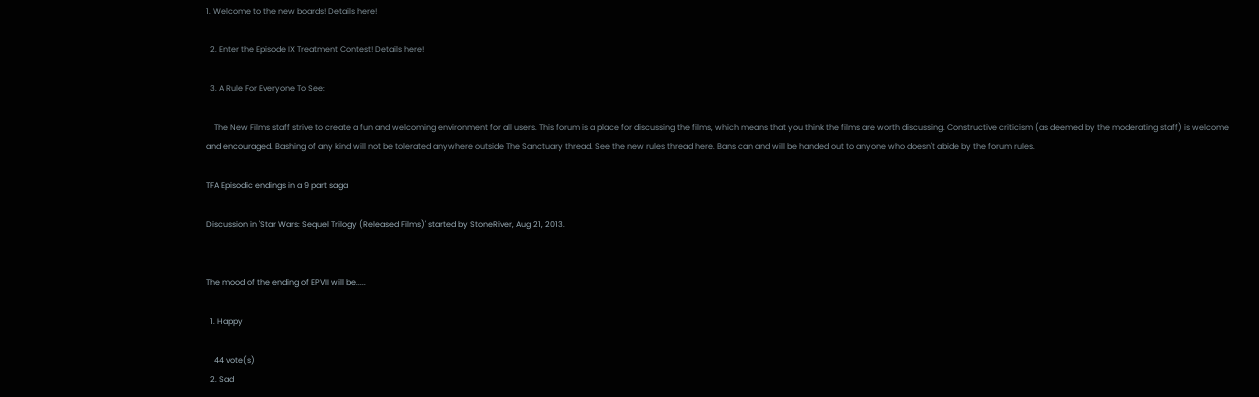1. Welcome to the new boards! Details here!

  2. Enter the Episode IX Treatment Contest! Details here!

  3. A Rule For Everyone To See:

    The New Films staff strive to create a fun and welcoming environment for all users. This forum is a place for discussing the films, which means that you think the films are worth discussing. Constructive criticism (as deemed by the moderating staff) is welcome and encouraged. Bashing of any kind will not be tolerated anywhere outside The Sanctuary thread. See the new rules thread here. Bans can and will be handed out to anyone who doesn't abide by the forum rules.

TFA Episodic endings in a 9 part saga

Discussion in 'Star Wars: Sequel Trilogy (Released Films)' started by StoneRiver, Aug 21, 2013.


The mood of the ending of EPVII will be.....

  1. Happy

    44 vote(s)
  2. Sad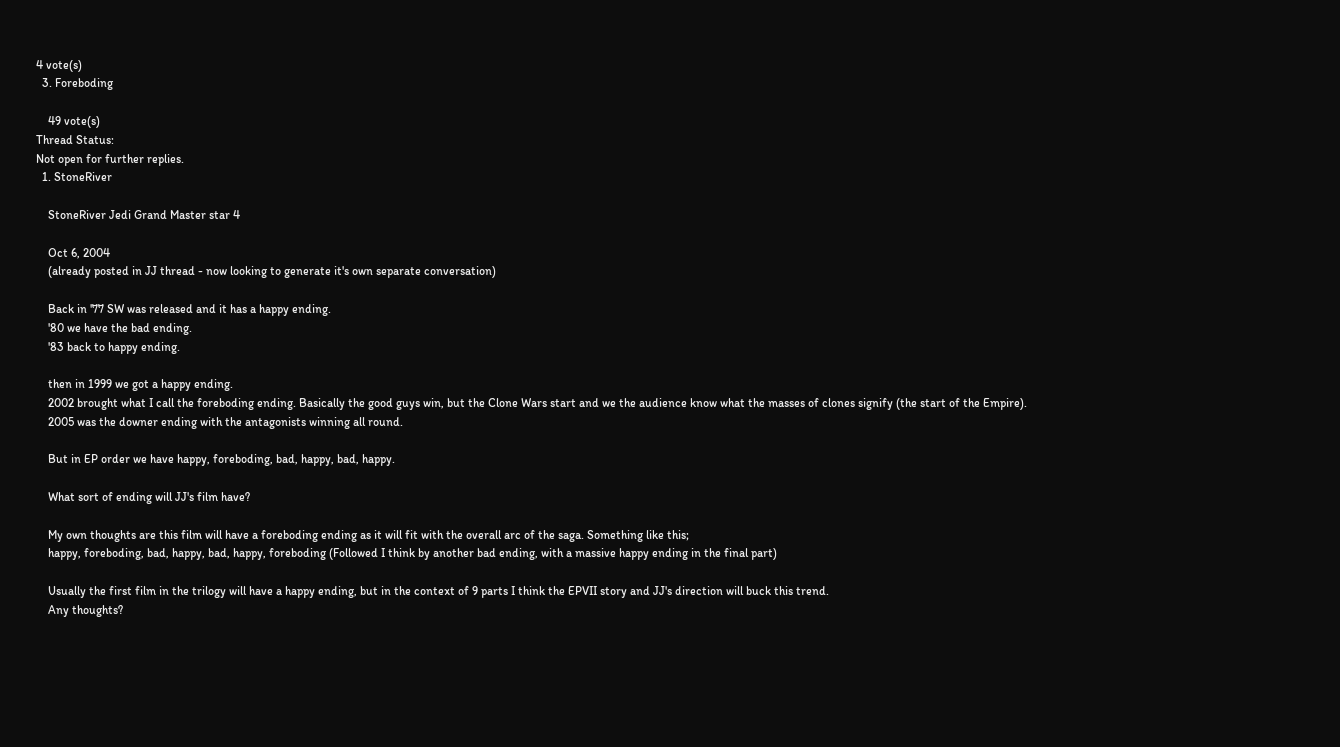4 vote(s)
  3. Foreboding

    49 vote(s)
Thread Status:
Not open for further replies.
  1. StoneRiver

    StoneRiver Jedi Grand Master star 4

    Oct 6, 2004
    (already posted in JJ thread - now looking to generate it's own separate conversation)

    Back in '77 SW was released and it has a happy ending.
    '80 we have the bad ending.
    '83 back to happy ending.

    then in 1999 we got a happy ending.
    2002 brought what I call the foreboding ending. Basically the good guys win, but the Clone Wars start and we the audience know what the masses of clones signify (the start of the Empire).
    2005 was the downer ending with the antagonists winning all round.

    But in EP order we have happy, foreboding, bad, happy, bad, happy.

    What sort of ending will JJ's film have?

    My own thoughts are this film will have a foreboding ending as it will fit with the overall arc of the saga. Something like this;
    happy, foreboding, bad, happy, bad, happy, foreboding (Followed I think by another bad ending, with a massive happy ending in the final part)

    Usually the first film in the trilogy will have a happy ending, but in the context of 9 parts I think the EPVII story and JJ's direction will buck this trend.
    Any thoughts?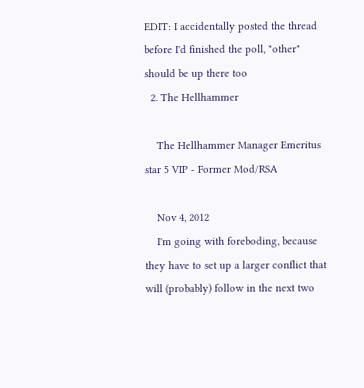EDIT: I accidentally posted the thread before I'd finished the poll, "other" should be up there too
  2. The Hellhammer

    The Hellhammer Manager Emeritus star 5 VIP - Former Mod/RSA

    Nov 4, 2012
    I'm going with foreboding, because they have to set up a larger conflict that will (probably) follow in the next two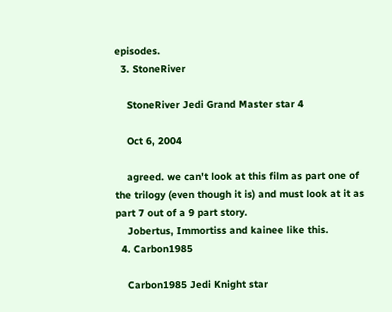episodes.
  3. StoneRiver

    StoneRiver Jedi Grand Master star 4

    Oct 6, 2004

    agreed. we can't look at this film as part one of the trilogy (even though it is) and must look at it as part 7 out of a 9 part story.
    Jobertus, Immortiss and kainee like this.
  4. Carbon1985

    Carbon1985 Jedi Knight star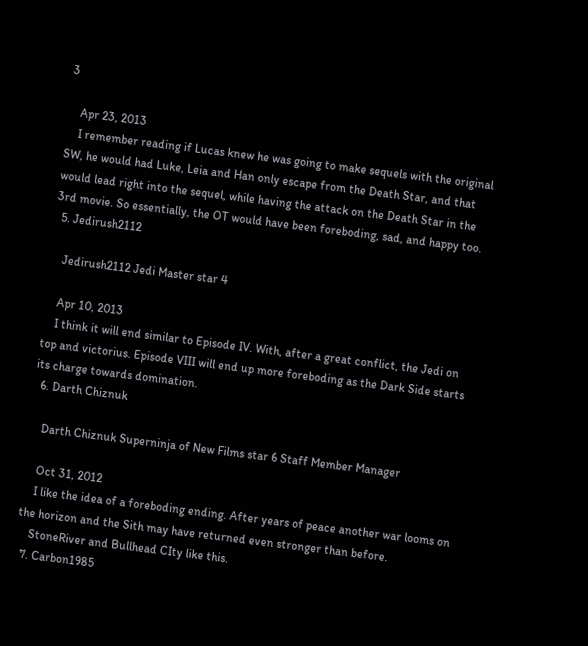3

    Apr 23, 2013
    I remember reading if Lucas knew he was going to make sequels with the original SW, he would had Luke, Leia and Han only escape from the Death Star, and that would lead right into the sequel, while having the attack on the Death Star in the 3rd movie. So essentially, the OT would have been foreboding, sad, and happy too.
  5. Jedirush2112

    Jedirush2112 Jedi Master star 4

    Apr 10, 2013
    I think it will end similar to Episode IV. With, after a great conflict, the Jedi on top and victorius. Episode VIII will end up more foreboding as the Dark Side starts its charge towards domination.
  6. Darth Chiznuk

    Darth Chiznuk Superninja of New Films star 6 Staff Member Manager

    Oct 31, 2012
    I like the idea of a foreboding ending. After years of peace another war looms on the horizon and the Sith may have returned even stronger than before.
    StoneRiver and Bullhead CIty like this.
  7. Carbon1985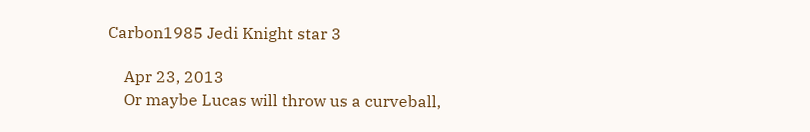Carbon1985 Jedi Knight star 3

    Apr 23, 2013
    Or maybe Lucas will throw us a curveball,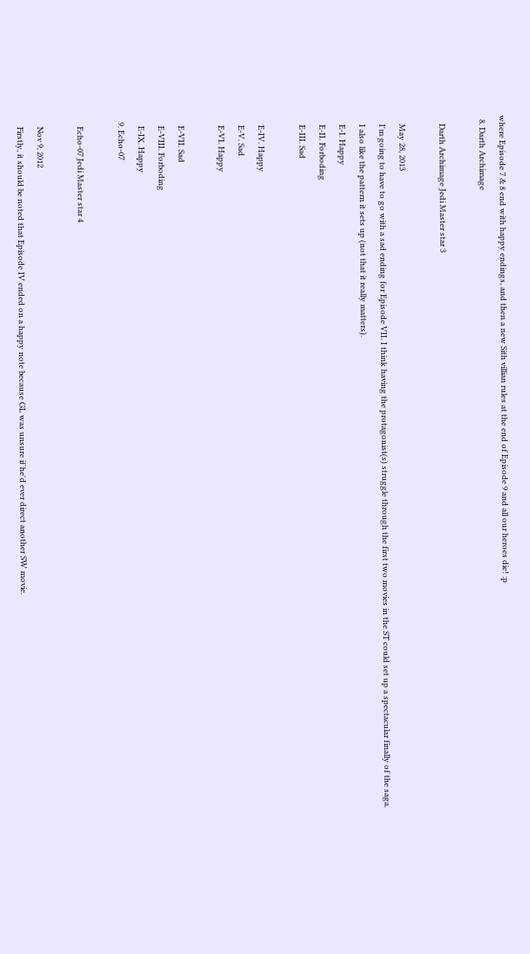where Episode 7 & 8 end with happy endings, and then a new Sith villian rules at the end of Episode 9 and all our heroes die! :p
  8. Darth Archimage

    Darth Archimage Jedi Master star 3

    May 28, 2013
    I'm going to have to go with a sad ending for Episode VII. I think having the protagonist(s) struggle through the first two movies in the ST could set up a spectacular finally of the saga.
    I also like the pattern it sets up (not that it really matters).
    E-I. Happy
    E-II. Forboding
    E-III. Sad

    E-IV. Happy
    E-V. Sad
    E-VI. Happy

    E-VII. Sad
    E-VIII. Forboding
    E-IX. Happy
  9. Echo-07

    Echo-07 Jedi Master star 4

    Nov 9, 2012
    Firstly, it should be noted that Episode IV ended on a happy note because GL was unsure if he'd ever direct another SW movie.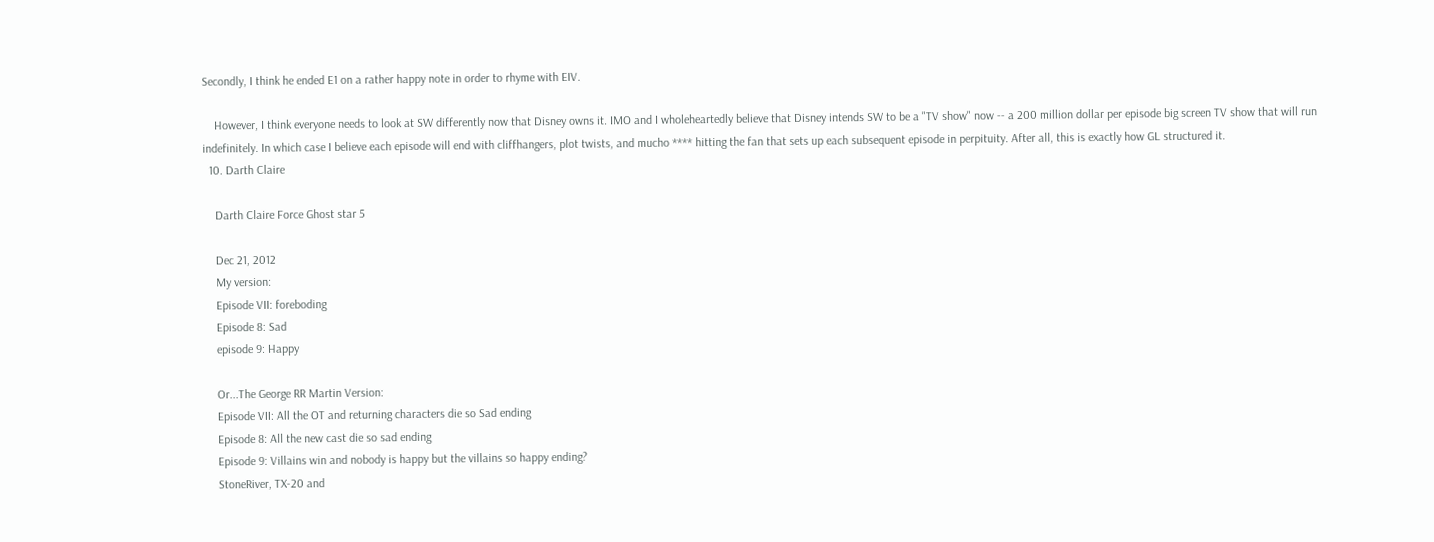Secondly, I think he ended E1 on a rather happy note in order to rhyme with EIV.

    However, I think everyone needs to look at SW differently now that Disney owns it. IMO and I wholeheartedly believe that Disney intends SW to be a "TV show" now -- a 200 million dollar per episode big screen TV show that will run indefinitely. In which case I believe each episode will end with cliffhangers, plot twists, and mucho **** hitting the fan that sets up each subsequent episode in perpituity. After all, this is exactly how GL structured it.
  10. Darth Claire

    Darth Claire Force Ghost star 5

    Dec 21, 2012
    My version:
    Episode VII: foreboding
    Episode 8: Sad
    episode 9: Happy

    Or...The George RR Martin Version:
    Episode VII: All the OT and returning characters die so Sad ending
    Episode 8: All the new cast die so sad ending
    Episode 9: Villains win and nobody is happy but the villains so happy ending?
    StoneRiver, TX-20 and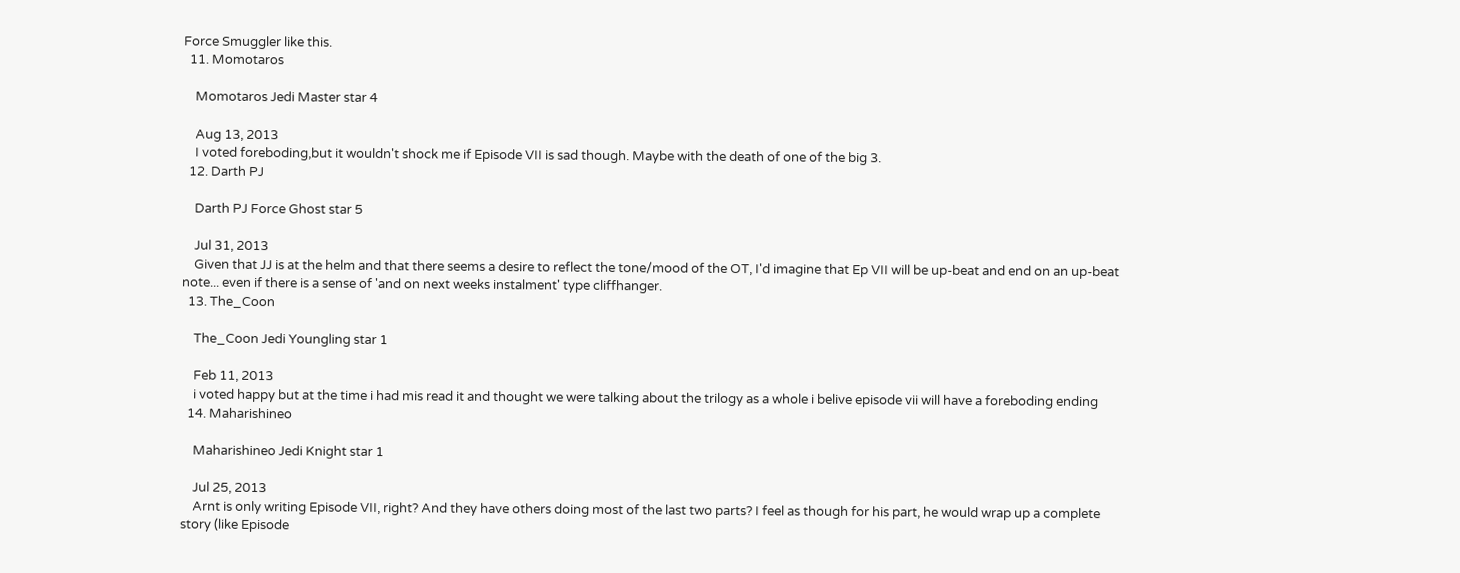Force Smuggler like this.
  11. Momotaros

    Momotaros Jedi Master star 4

    Aug 13, 2013
    I voted foreboding,but it wouldn't shock me if Episode VII is sad though. Maybe with the death of one of the big 3.
  12. Darth PJ

    Darth PJ Force Ghost star 5

    Jul 31, 2013
    Given that JJ is at the helm and that there seems a desire to reflect the tone/mood of the OT, I'd imagine that Ep VII will be up-beat and end on an up-beat note... even if there is a sense of 'and on next weeks instalment' type cliffhanger.
  13. The_Coon

    The_Coon Jedi Youngling star 1

    Feb 11, 2013
    i voted happy but at the time i had mis read it and thought we were talking about the trilogy as a whole i belive episode vii will have a foreboding ending
  14. Maharishineo

    Maharishineo Jedi Knight star 1

    Jul 25, 2013
    Arnt is only writing Episode VII, right? And they have others doing most of the last two parts? I feel as though for his part, he would wrap up a complete story (like Episode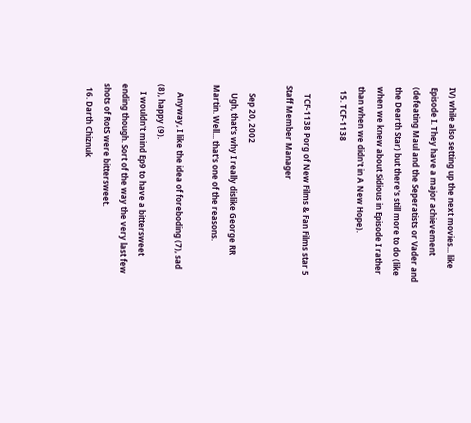IV) while also setting up the next movies... like Episode I. They have a major achievement (defeating Maul and the Seperatists or Vader and the Dearth Star) but there's still more to do (like when we knew about Sidious in Episode I rather than when we didn't in A New Hope).
  15. TCF-1138

    TCF-1138 Porg of New Films & Fan Films star 5 Staff Member Manager

    Sep 20, 2002
    Ugh, that's why I really dislike George RR Martin. Well... that's one of the reasons.

    Anyway, I like the idea of foreboding (7), sad (8), happy (9).
    I wouldn't mind Ep9 to have a bittersweet ending though. Sort of the way the very last few shots of RotS were bittersweet.
  16. Darth Chiznuk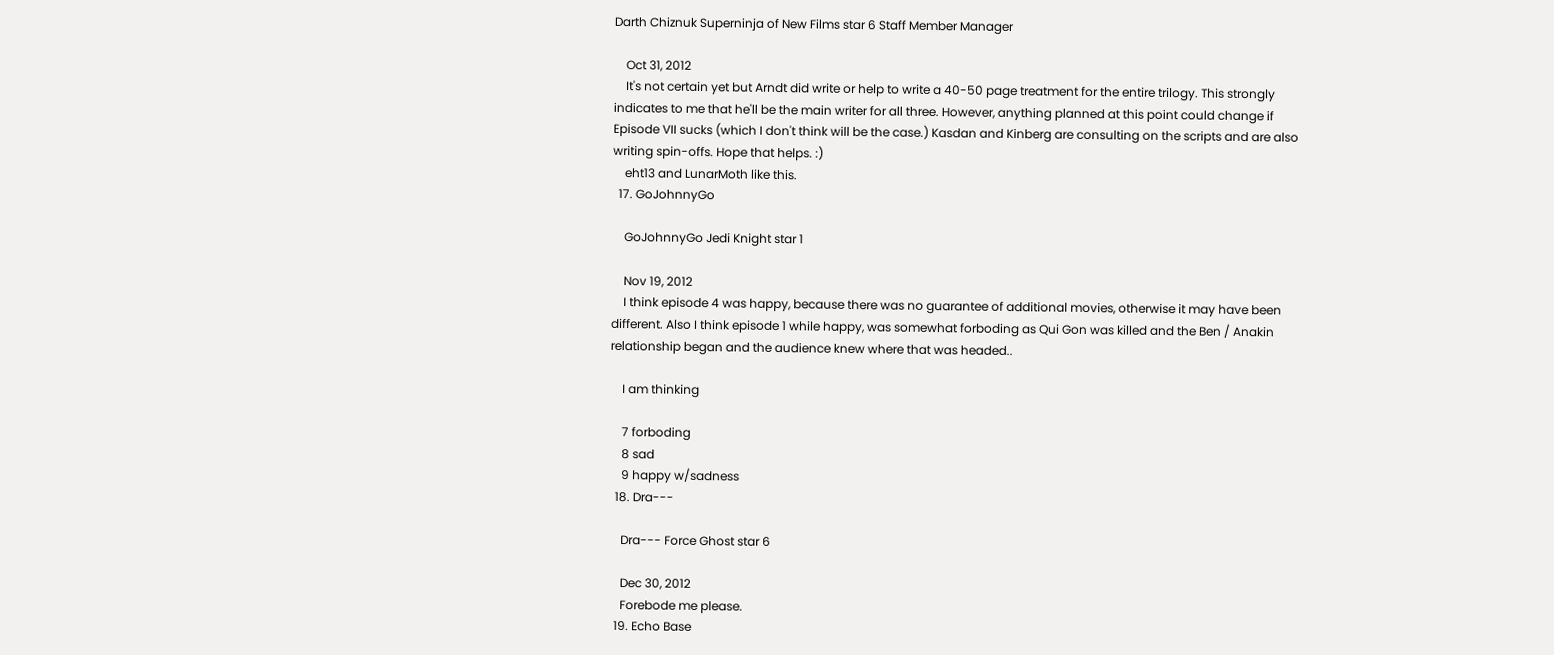Darth Chiznuk Superninja of New Films star 6 Staff Member Manager

    Oct 31, 2012
    It's not certain yet but Arndt did write or help to write a 40-50 page treatment for the entire trilogy. This strongly indicates to me that he'll be the main writer for all three. However, anything planned at this point could change if Episode VII sucks (which I don't think will be the case.) Kasdan and Kinberg are consulting on the scripts and are also writing spin-offs. Hope that helps. :)
    eht13 and LunarMoth like this.
  17. GoJohnnyGo

    GoJohnnyGo Jedi Knight star 1

    Nov 19, 2012
    I think episode 4 was happy, because there was no guarantee of additional movies, otherwise it may have been different. Also I think episode 1 while happy, was somewhat forboding as Qui Gon was killed and the Ben / Anakin relationship began and the audience knew where that was headed..

    I am thinking

    7 forboding
    8 sad
    9 happy w/sadness
  18. Dra---

    Dra--- Force Ghost star 6

    Dec 30, 2012
    Forebode me please.
  19. Echo Base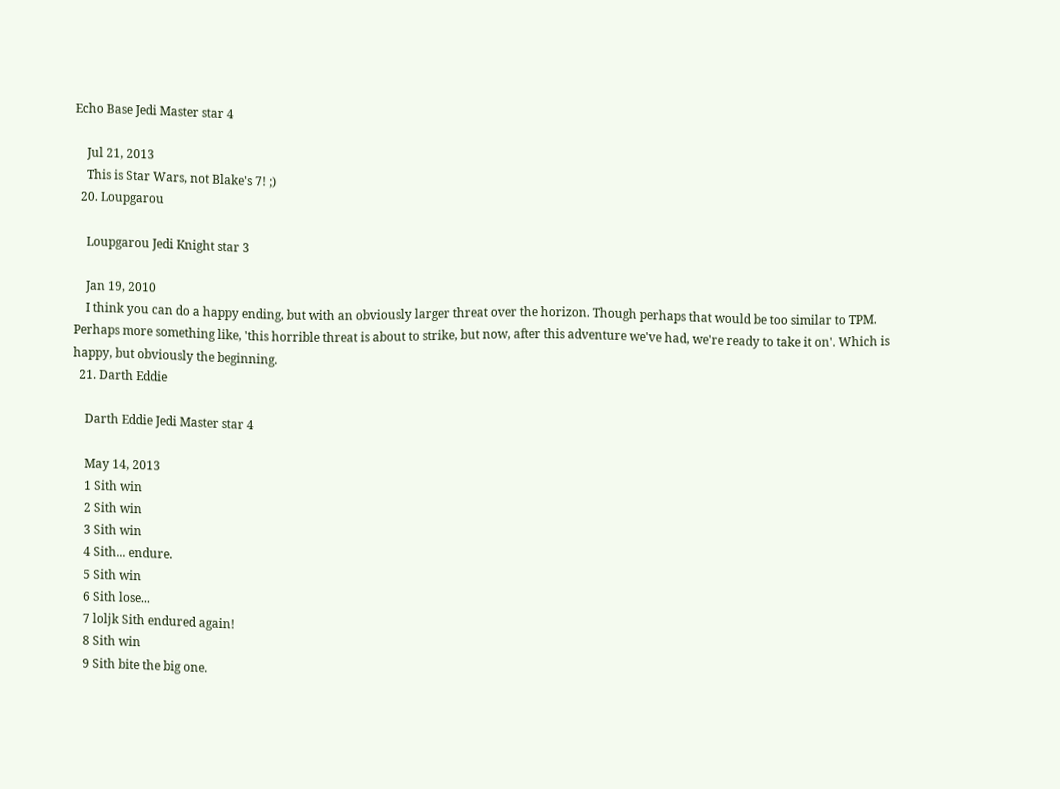Echo Base Jedi Master star 4

    Jul 21, 2013
    This is Star Wars, not Blake's 7! ;)
  20. Loupgarou

    Loupgarou Jedi Knight star 3

    Jan 19, 2010
    I think you can do a happy ending, but with an obviously larger threat over the horizon. Though perhaps that would be too similar to TPM. Perhaps more something like, 'this horrible threat is about to strike, but now, after this adventure we've had, we're ready to take it on'. Which is happy, but obviously the beginning.
  21. Darth Eddie

    Darth Eddie Jedi Master star 4

    May 14, 2013
    1 Sith win
    2 Sith win
    3 Sith win
    4 Sith... endure.
    5 Sith win
    6 Sith lose...
    7 loljk Sith endured again!
    8 Sith win
    9 Sith bite the big one.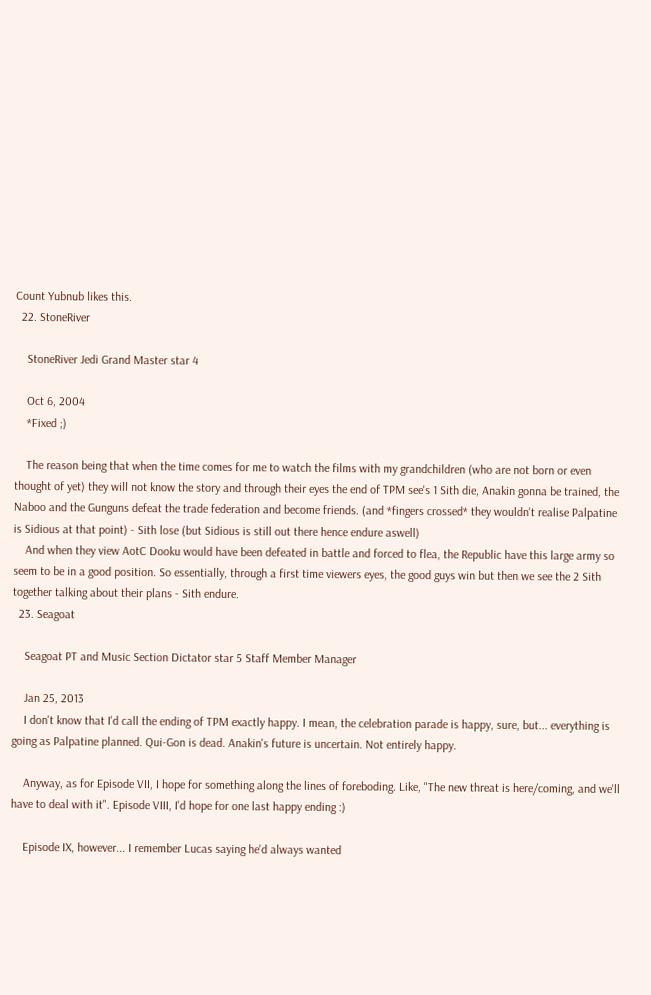Count Yubnub likes this.
  22. StoneRiver

    StoneRiver Jedi Grand Master star 4

    Oct 6, 2004
    *Fixed ;)

    The reason being that when the time comes for me to watch the films with my grandchildren (who are not born or even thought of yet) they will not know the story and through their eyes the end of TPM see's 1 Sith die, Anakin gonna be trained, the Naboo and the Gunguns defeat the trade federation and become friends. (and *fingers crossed* they wouldn't realise Palpatine is Sidious at that point) - Sith lose (but Sidious is still out there hence endure aswell)
    And when they view AotC Dooku would have been defeated in battle and forced to flea, the Republic have this large army so seem to be in a good position. So essentially, through a first time viewers eyes, the good guys win but then we see the 2 Sith together talking about their plans - Sith endure.
  23. Seagoat

    Seagoat PT and Music Section Dictator star 5 Staff Member Manager

    Jan 25, 2013
    I don't know that I'd call the ending of TPM exactly happy. I mean, the celebration parade is happy, sure, but... everything is going as Palpatine planned. Qui-Gon is dead. Anakin's future is uncertain. Not entirely happy.

    Anyway, as for Episode VII, I hope for something along the lines of foreboding. Like, "The new threat is here/coming, and we'll have to deal with it". Episode VIII, I'd hope for one last happy ending :)

    Episode IX, however... I remember Lucas saying he'd always wanted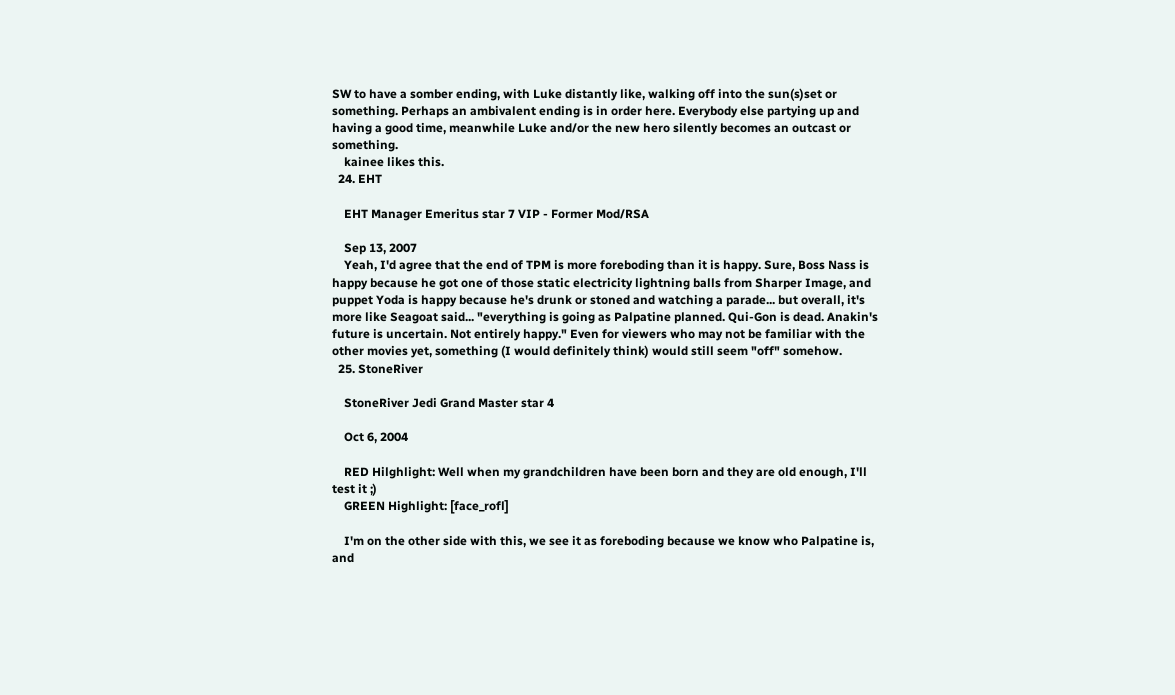SW to have a somber ending, with Luke distantly like, walking off into the sun(s)set or something. Perhaps an ambivalent ending is in order here. Everybody else partying up and having a good time, meanwhile Luke and/or the new hero silently becomes an outcast or something.
    kainee likes this.
  24. EHT

    EHT Manager Emeritus star 7 VIP - Former Mod/RSA

    Sep 13, 2007
    Yeah, I'd agree that the end of TPM is more foreboding than it is happy. Sure, Boss Nass is happy because he got one of those static electricity lightning balls from Sharper Image, and puppet Yoda is happy because he's drunk or stoned and watching a parade... but overall, it's more like Seagoat said... "everything is going as Palpatine planned. Qui-Gon is dead. Anakin's future is uncertain. Not entirely happy." Even for viewers who may not be familiar with the other movies yet, something (I would definitely think) would still seem "off" somehow.
  25. StoneRiver

    StoneRiver Jedi Grand Master star 4

    Oct 6, 2004

    RED Hilghlight: Well when my grandchildren have been born and they are old enough, I'll test it ;)
    GREEN Highlight: [face_rofl]

    I'm on the other side with this, we see it as foreboding because we know who Palpatine is, and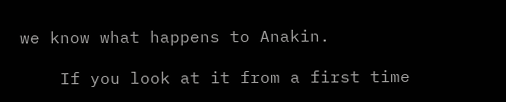we know what happens to Anakin.

    If you look at it from a first time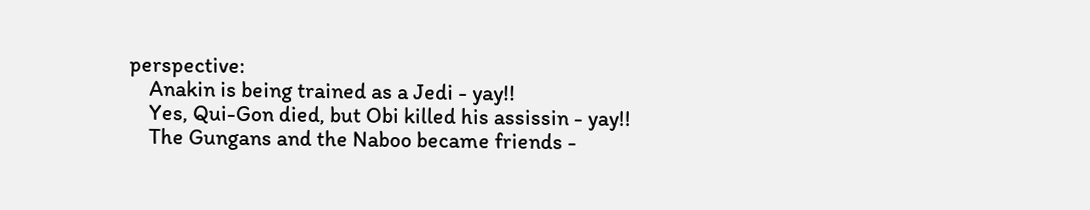perspective:
    Anakin is being trained as a Jedi - yay!!
    Yes, Qui-Gon died, but Obi killed his assissin - yay!!
    The Gungans and the Naboo became friends -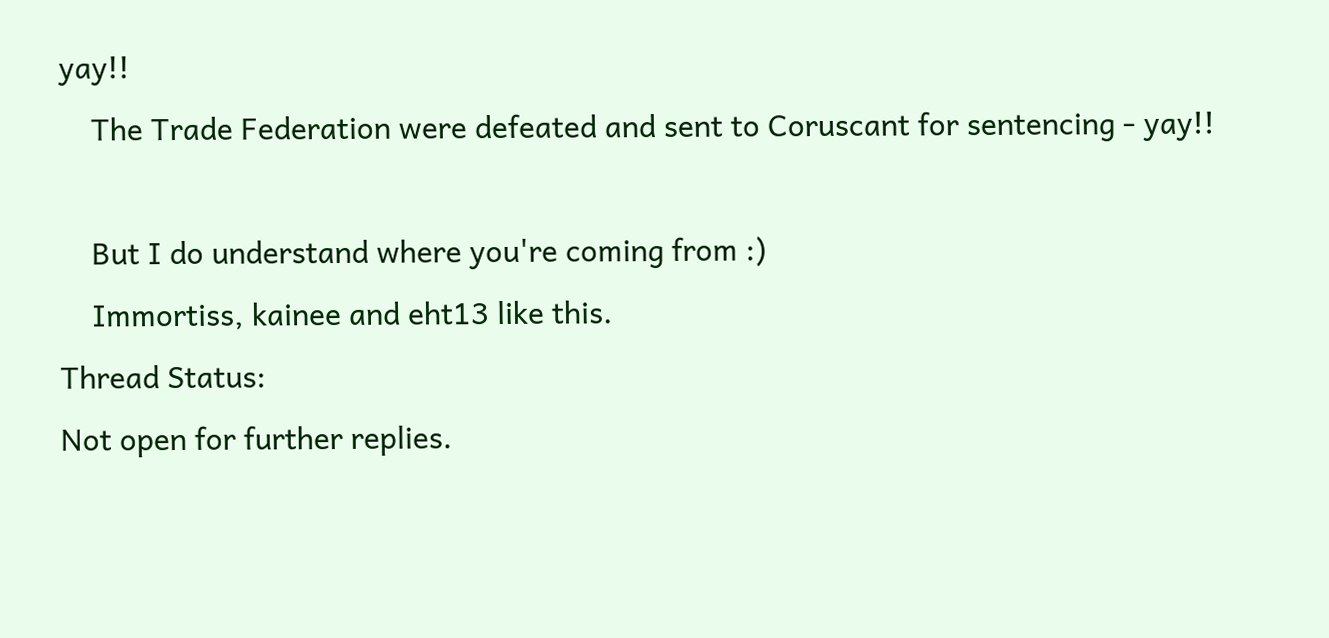yay!!
    The Trade Federation were defeated and sent to Coruscant for sentencing - yay!!

    But I do understand where you're coming from :)
    Immortiss, kainee and eht13 like this.
Thread Status:
Not open for further replies.